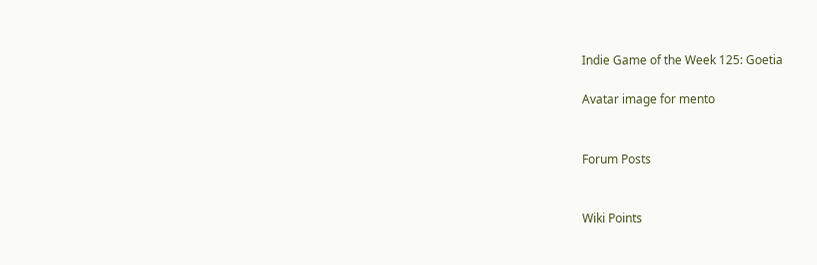Indie Game of the Week 125: Goetia

Avatar image for mento


Forum Posts


Wiki Points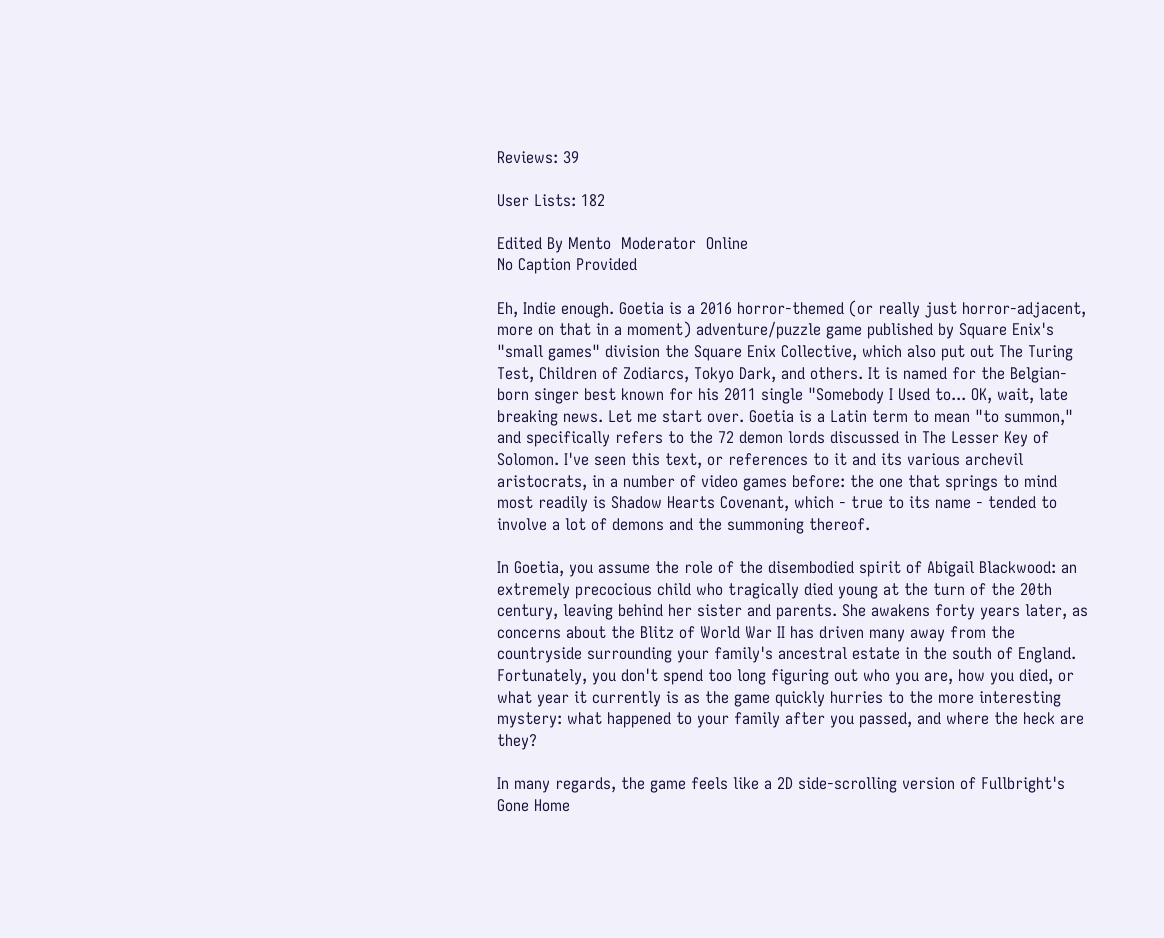Reviews: 39

User Lists: 182

Edited By Mento  Moderator  Online
No Caption Provided

Eh, Indie enough. Goetia is a 2016 horror-themed (or really just horror-adjacent, more on that in a moment) adventure/puzzle game published by Square Enix's "small games" division the Square Enix Collective, which also put out The Turing Test, Children of Zodiarcs, Tokyo Dark, and others. It is named for the Belgian-born singer best known for his 2011 single "Somebody I Used to... OK, wait, late breaking news. Let me start over. Goetia is a Latin term to mean "to summon," and specifically refers to the 72 demon lords discussed in The Lesser Key of Solomon. I've seen this text, or references to it and its various archevil aristocrats, in a number of video games before: the one that springs to mind most readily is Shadow Hearts Covenant, which - true to its name - tended to involve a lot of demons and the summoning thereof.

In Goetia, you assume the role of the disembodied spirit of Abigail Blackwood: an extremely precocious child who tragically died young at the turn of the 20th century, leaving behind her sister and parents. She awakens forty years later, as concerns about the Blitz of World War II has driven many away from the countryside surrounding your family's ancestral estate in the south of England. Fortunately, you don't spend too long figuring out who you are, how you died, or what year it currently is as the game quickly hurries to the more interesting mystery: what happened to your family after you passed, and where the heck are they?

In many regards, the game feels like a 2D side-scrolling version of Fullbright's Gone Home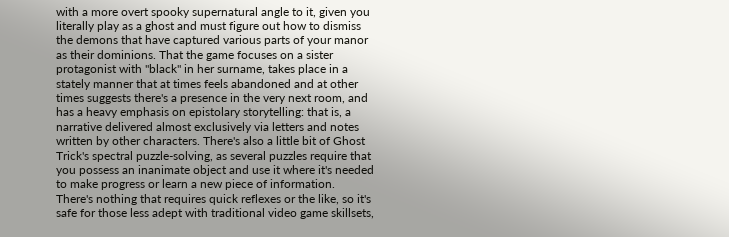with a more overt spooky supernatural angle to it, given you literally play as a ghost and must figure out how to dismiss the demons that have captured various parts of your manor as their dominions. That the game focuses on a sister protagonist with "black" in her surname, takes place in a stately manner that at times feels abandoned and at other times suggests there's a presence in the very next room, and has a heavy emphasis on epistolary storytelling: that is, a narrative delivered almost exclusively via letters and notes written by other characters. There's also a little bit of Ghost Trick's spectral puzzle-solving, as several puzzles require that you possess an inanimate object and use it where it's needed to make progress or learn a new piece of information. There's nothing that requires quick reflexes or the like, so it's safe for those less adept with traditional video game skillsets,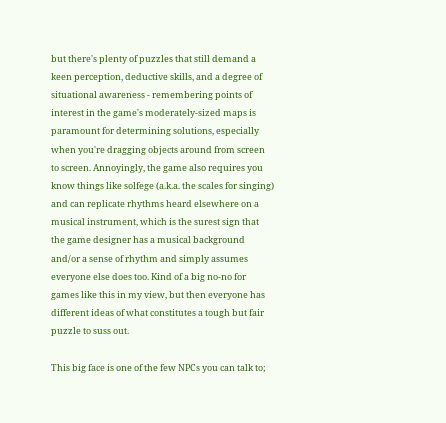but there's plenty of puzzles that still demand a keen perception, deductive skills, and a degree of situational awareness - remembering points of interest in the game's moderately-sized maps is paramount for determining solutions, especially when you're dragging objects around from screen to screen. Annoyingly, the game also requires you know things like solfege (a.k.a. the scales for singing) and can replicate rhythms heard elsewhere on a musical instrument, which is the surest sign that the game designer has a musical background and/or a sense of rhythm and simply assumes everyone else does too. Kind of a big no-no for games like this in my view, but then everyone has different ideas of what constitutes a tough but fair puzzle to suss out.

This big face is one of the few NPCs you can talk to;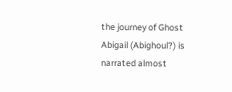the journey of Ghost Abigail (Abighoul?) is narrated almost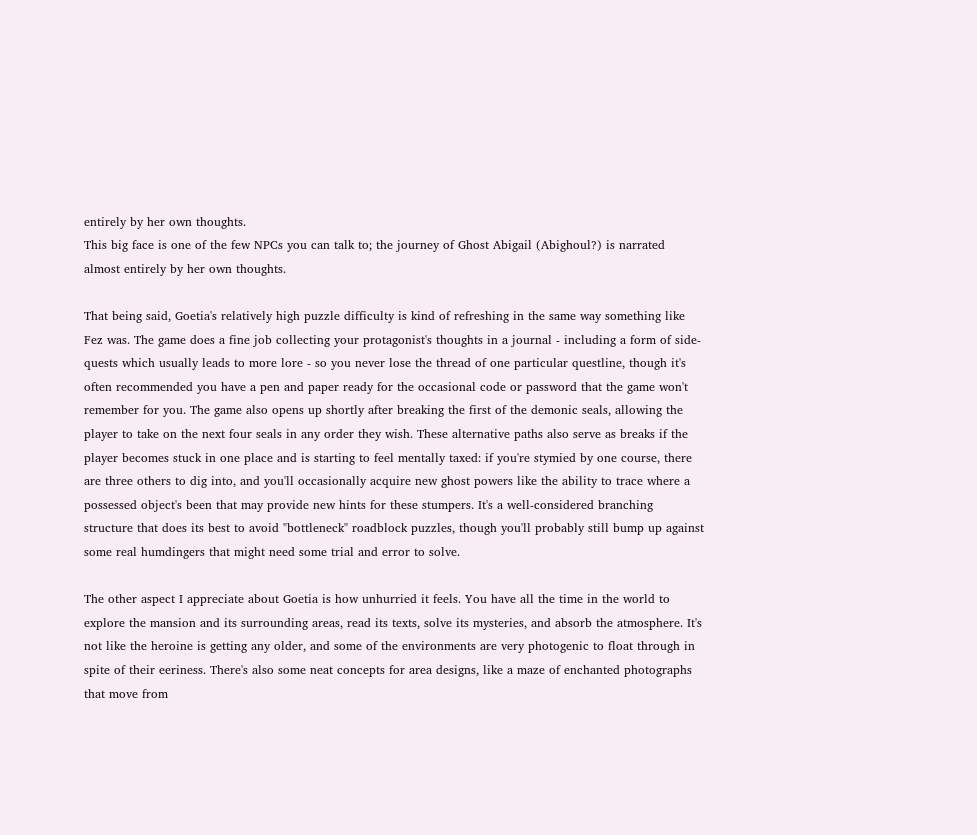entirely by her own thoughts.
This big face is one of the few NPCs you can talk to; the journey of Ghost Abigail (Abighoul?) is narrated almost entirely by her own thoughts.

That being said, Goetia's relatively high puzzle difficulty is kind of refreshing in the same way something like Fez was. The game does a fine job collecting your protagonist's thoughts in a journal - including a form of side-quests which usually leads to more lore - so you never lose the thread of one particular questline, though it's often recommended you have a pen and paper ready for the occasional code or password that the game won't remember for you. The game also opens up shortly after breaking the first of the demonic seals, allowing the player to take on the next four seals in any order they wish. These alternative paths also serve as breaks if the player becomes stuck in one place and is starting to feel mentally taxed: if you're stymied by one course, there are three others to dig into, and you'll occasionally acquire new ghost powers like the ability to trace where a possessed object's been that may provide new hints for these stumpers. It's a well-considered branching structure that does its best to avoid "bottleneck" roadblock puzzles, though you'll probably still bump up against some real humdingers that might need some trial and error to solve.

The other aspect I appreciate about Goetia is how unhurried it feels. You have all the time in the world to explore the mansion and its surrounding areas, read its texts, solve its mysteries, and absorb the atmosphere. It's not like the heroine is getting any older, and some of the environments are very photogenic to float through in spite of their eeriness. There's also some neat concepts for area designs, like a maze of enchanted photographs that move from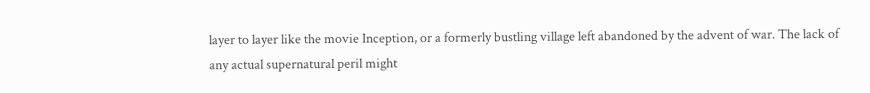layer to layer like the movie Inception, or a formerly bustling village left abandoned by the advent of war. The lack of any actual supernatural peril might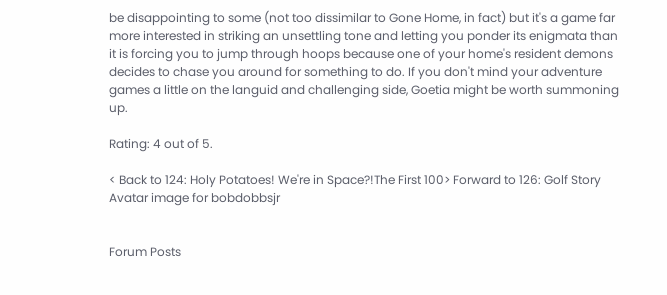be disappointing to some (not too dissimilar to Gone Home, in fact) but it's a game far more interested in striking an unsettling tone and letting you ponder its enigmata than it is forcing you to jump through hoops because one of your home's resident demons decides to chase you around for something to do. If you don't mind your adventure games a little on the languid and challenging side, Goetia might be worth summoning up.

Rating: 4 out of 5.

< Back to 124: Holy Potatoes! We're in Space?!The First 100> Forward to 126: Golf Story
Avatar image for bobdobbsjr


Forum Posts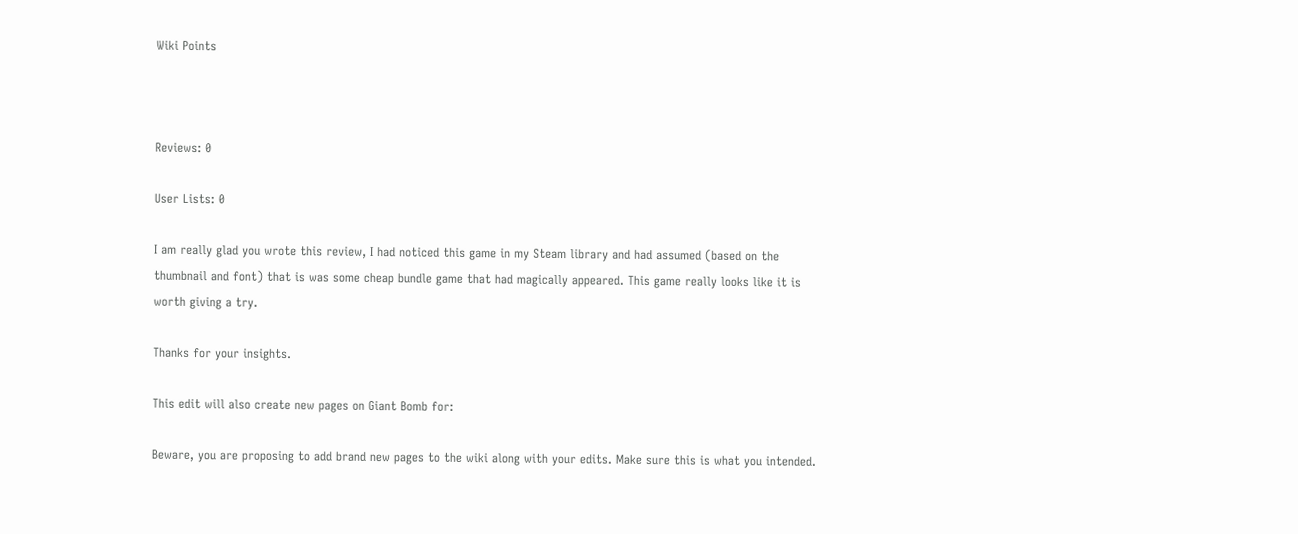Wiki Points



Reviews: 0

User Lists: 0

I am really glad you wrote this review, I had noticed this game in my Steam library and had assumed (based on the thumbnail and font) that is was some cheap bundle game that had magically appeared. This game really looks like it is worth giving a try.

Thanks for your insights.

This edit will also create new pages on Giant Bomb for:

Beware, you are proposing to add brand new pages to the wiki along with your edits. Make sure this is what you intended.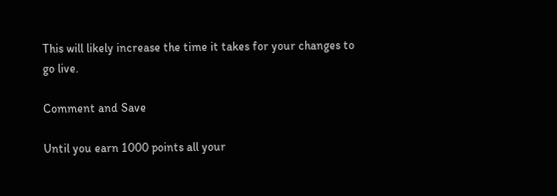This will likely increase the time it takes for your changes to go live.

Comment and Save

Until you earn 1000 points all your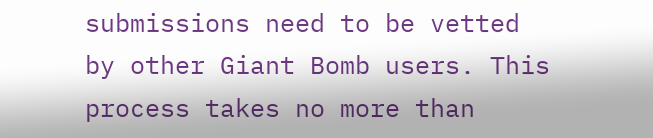submissions need to be vetted by other Giant Bomb users. This process takes no more than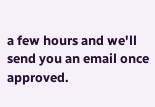a few hours and we'll send you an email once approved.